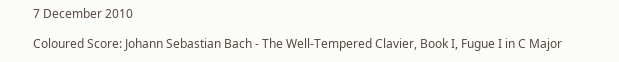7 December 2010

Coloured Score: Johann Sebastian Bach - The Well-Tempered Clavier, Book I, Fugue I in C Major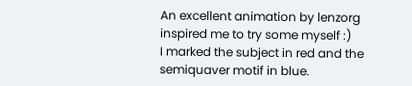An excellent animation by lenzorg inspired me to try some myself :)
I marked the subject in red and the semiquaver motif in blue.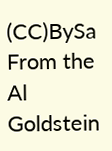(CC)BySa From the Al Goldstein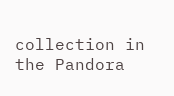collection in the Pandora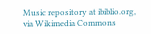Music repository at ibiblio.org, via Wikimedia Commons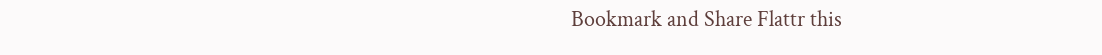Bookmark and Share Flattr this